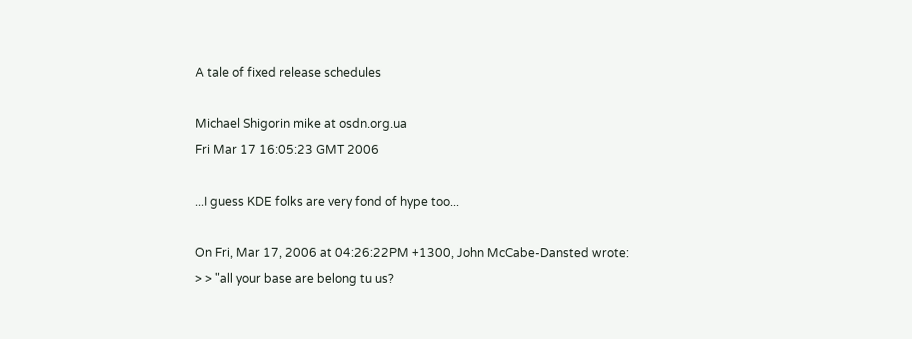A tale of fixed release schedules

Michael Shigorin mike at osdn.org.ua
Fri Mar 17 16:05:23 GMT 2006

...I guess KDE folks are very fond of hype too...

On Fri, Mar 17, 2006 at 04:26:22PM +1300, John McCabe-Dansted wrote:
> > "all your base are belong tu us?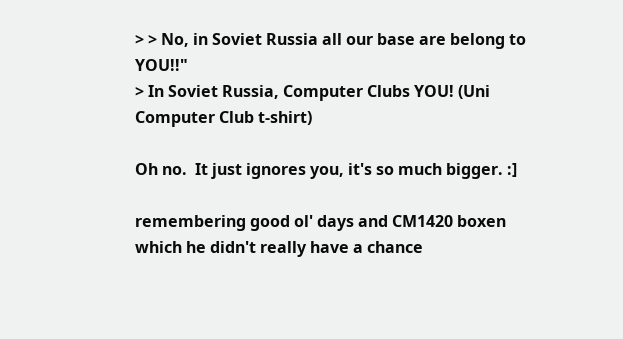> > No, in Soviet Russia all our base are belong to YOU!!"
> In Soviet Russia, Computer Clubs YOU! (Uni Computer Club t-shirt)

Oh no.  It just ignores you, it's so much bigger. :]

remembering good ol' days and CM1420 boxen
which he didn't really have a chance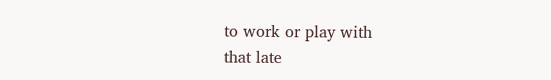to work or play with
that late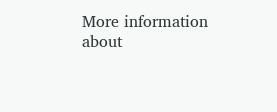More information about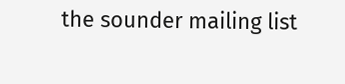the sounder mailing list